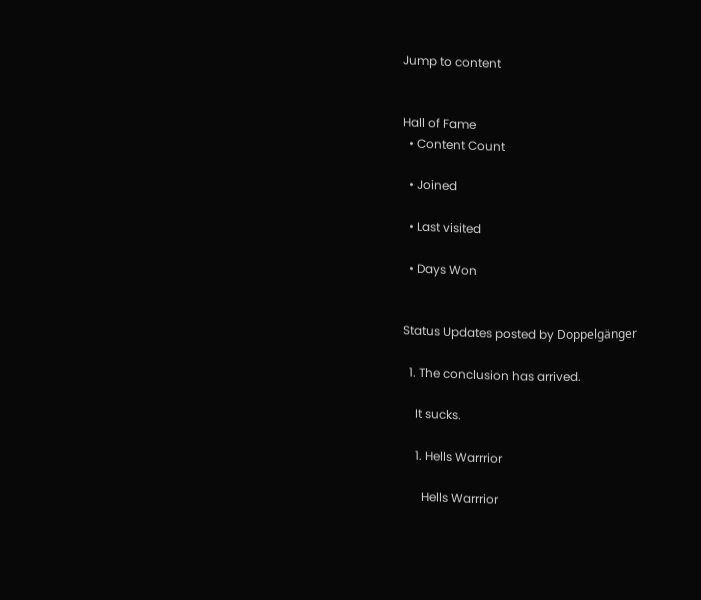Jump to content


Hall of Fame
  • Content Count

  • Joined

  • Last visited

  • Days Won


Status Updates posted by Doppelgänger

  1. The conclusion has arrived.

    It sucks.

    1. Hells Warrrior

      Hells Warrrior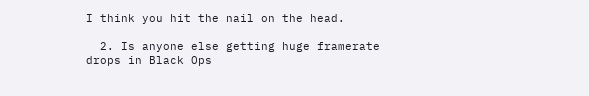I think you hit the nail on the head.

  2. Is anyone else getting huge framerate drops in Black Ops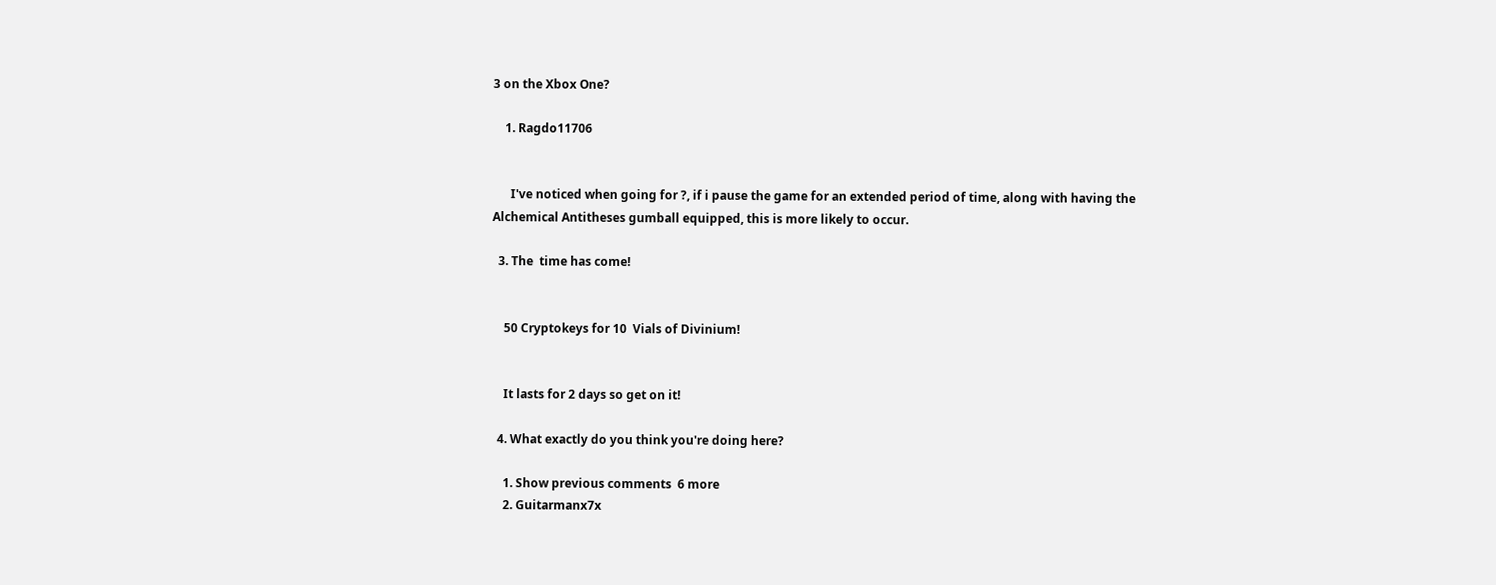3 on the Xbox One?

    1. Ragdo11706


      I've noticed when going for ?, if i pause the game for an extended period of time, along with having the Alchemical Antitheses gumball equipped, this is more likely to occur.

  3. The  time has come!


    50 Cryptokeys for 10  Vials of Divinium!


    It lasts for 2 days so get on it!

  4. What exactly do you think you're doing here?

    1. Show previous comments  6 more
    2. Guitarmanx7x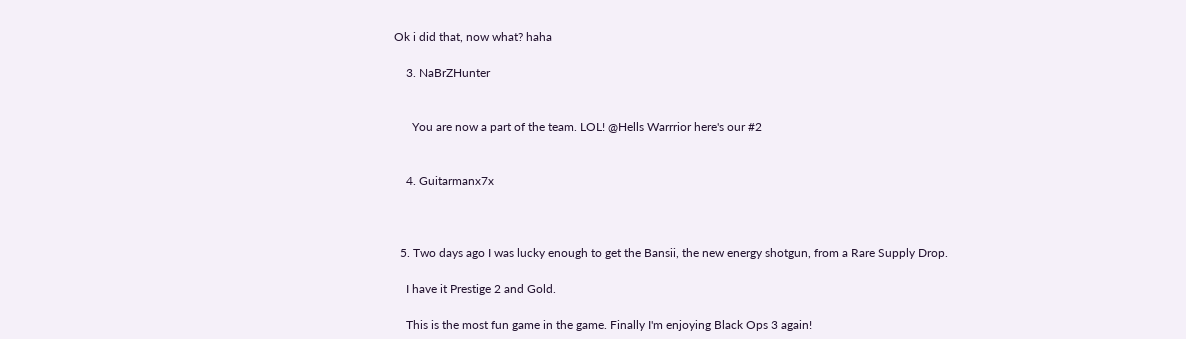Ok i did that, now what? haha

    3. NaBrZHunter


      You are now a part of the team. LOL! @Hells Warrrior here's our #2


    4. Guitarmanx7x



  5. Two days ago I was lucky enough to get the Bansii, the new energy shotgun, from a Rare Supply Drop.

    I have it Prestige 2 and Gold.

    This is the most fun game in the game. Finally I'm enjoying Black Ops 3 again!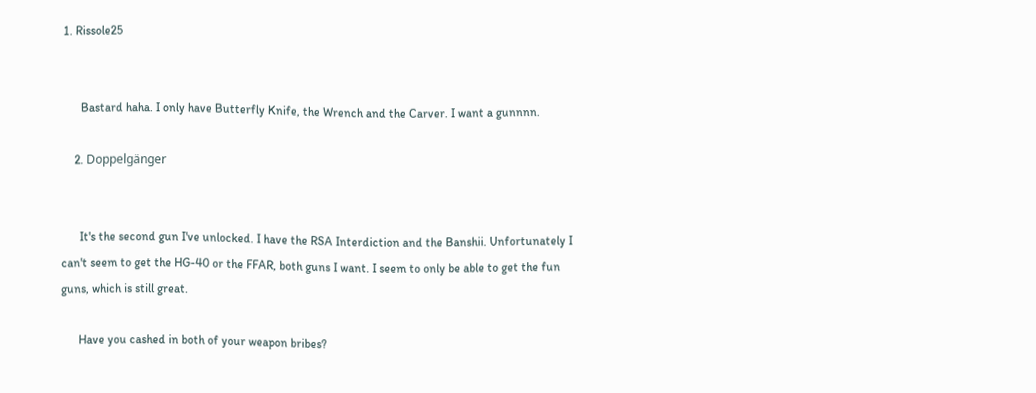1. Rissole25


      Bastard haha. I only have Butterfly Knife, the Wrench and the Carver. I want a gunnnn.

    2. Doppelgänger


      It's the second gun I've unlocked. I have the RSA Interdiction and the Banshii. Unfortunately I can't seem to get the HG-40 or the FFAR, both guns I want. I seem to only be able to get the fun guns, which is still great.

      Have you cashed in both of your weapon bribes?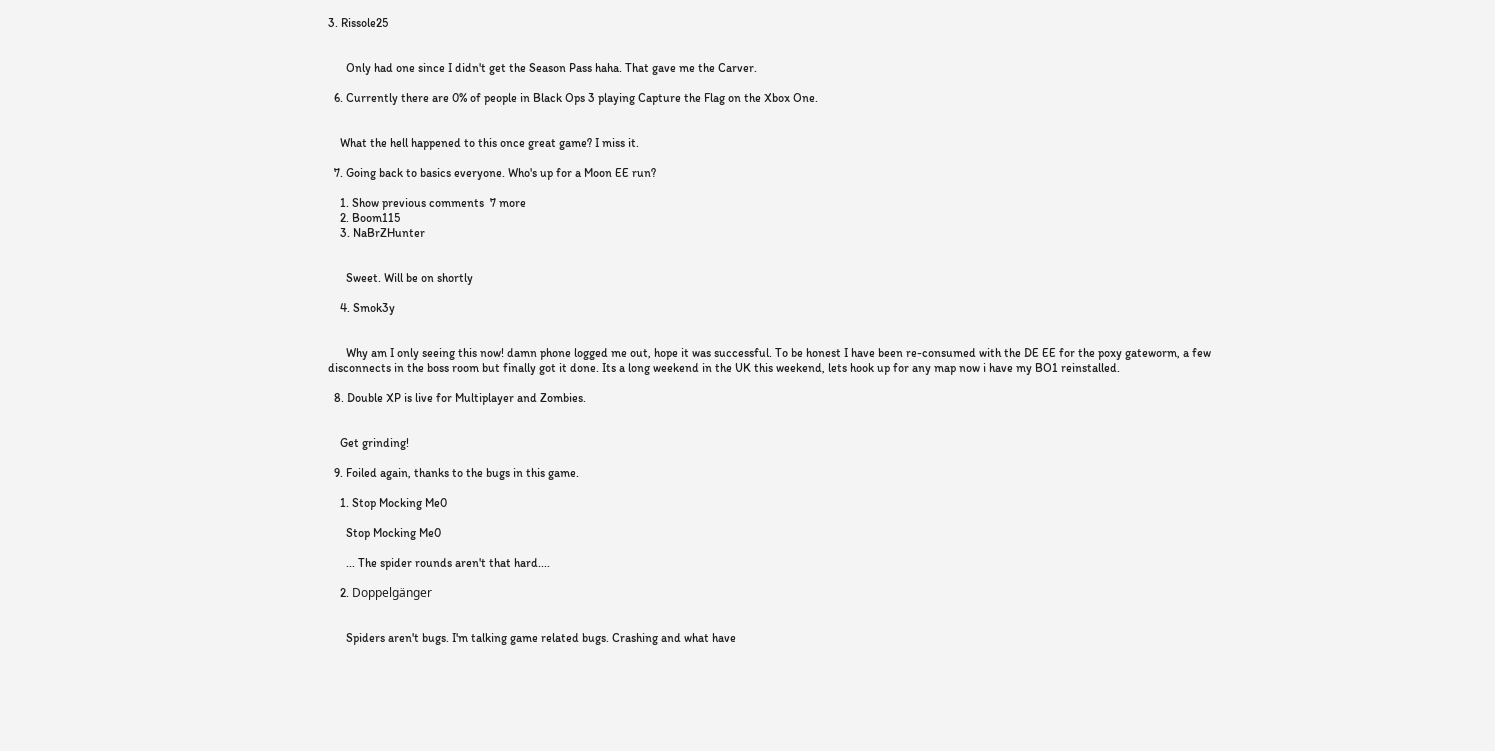3. Rissole25


      Only had one since I didn't get the Season Pass haha. That gave me the Carver.

  6. Currently there are 0% of people in Black Ops 3 playing Capture the Flag on the Xbox One.


    What the hell happened to this once great game? I miss it.

  7. Going back to basics everyone. Who's up for a Moon EE run?

    1. Show previous comments  7 more
    2. Boom115
    3. NaBrZHunter


      Sweet. Will be on shortly

    4. Smok3y


      Why am I only seeing this now! damn phone logged me out, hope it was successful. To be honest I have been re-consumed with the DE EE for the poxy gateworm, a few disconnects in the boss room but finally got it done. Its a long weekend in the UK this weekend, lets hook up for any map now i have my BO1 reinstalled.

  8. Double XP is live for Multiplayer and Zombies.


    Get grinding!

  9. Foiled again, thanks to the bugs in this game.

    1. Stop Mocking Me0

      Stop Mocking Me0

      ... The spider rounds aren't that hard....

    2. Doppelgänger


      Spiders aren't bugs. I'm talking game related bugs. Crashing and what have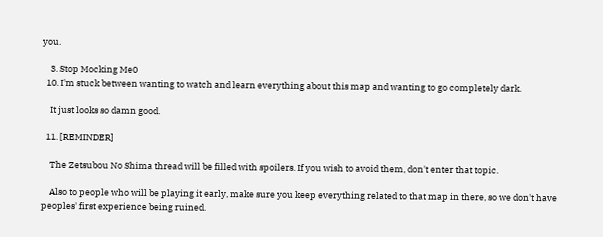you.

    3. Stop Mocking Me0
  10. I'm stuck between wanting to watch and learn everything about this map and wanting to go completely dark.

    It just looks so damn good.

  11. [REMINDER]

    The Zetsubou No Shima thread will be filled with spoilers. If you wish to avoid them, don't enter that topic.

    Also to people who will be playing it early, make sure you keep everything related to that map in there, so we don't have peoples' first experience being ruined.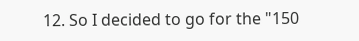12. So I decided to go for the "150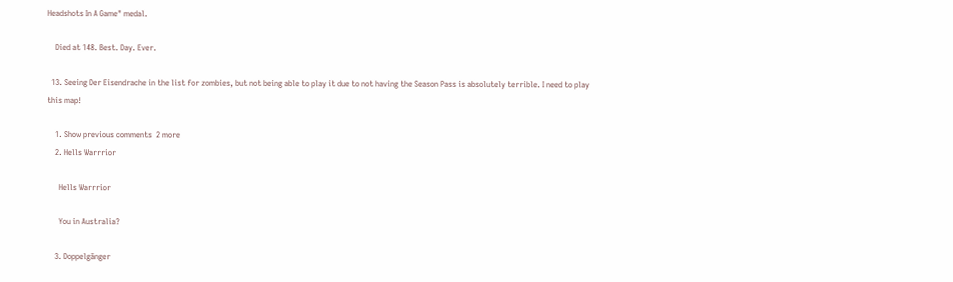Headshots In A Game" medal.

    Died at 148. Best. Day. Ever.

  13. Seeing Der Eisendrache in the list for zombies, but not being able to play it due to not having the Season Pass is absolutely terrible. I need to play this map!

    1. Show previous comments  2 more
    2. Hells Warrrior

      Hells Warrrior

      You in Australia?

    3. Doppelgänger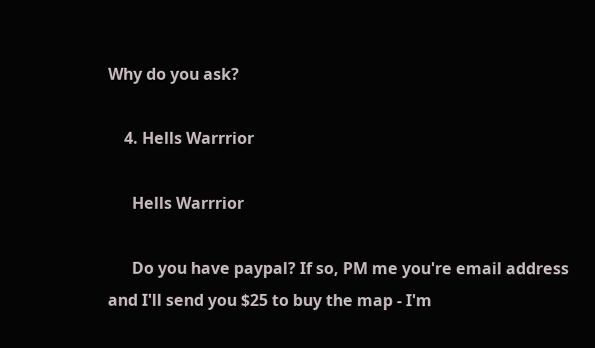Why do you ask?

    4. Hells Warrrior

      Hells Warrrior

      Do you have paypal? If so, PM me you're email address and I'll send you $25 to buy the map - I'm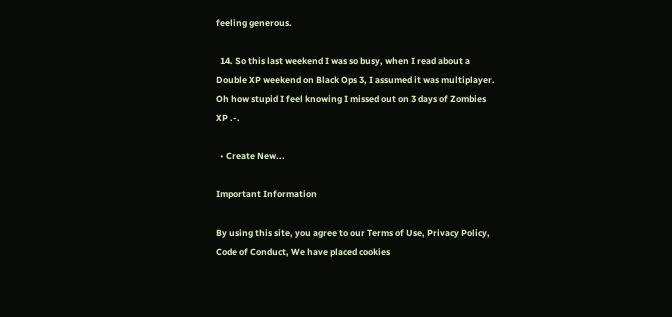feeling generous.

  14. So this last weekend I was so busy, when I read about a Double XP weekend on Black Ops 3, I assumed it was multiplayer. Oh how stupid I feel knowing I missed out on 3 days of Zombies XP .-.

  • Create New...

Important Information

By using this site, you agree to our Terms of Use, Privacy Policy, Code of Conduct, We have placed cookies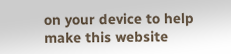on your device to help make this website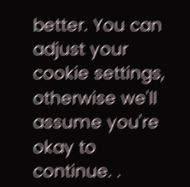better. You can adjust your cookie settings, otherwise we'll assume you're okay to continue. .